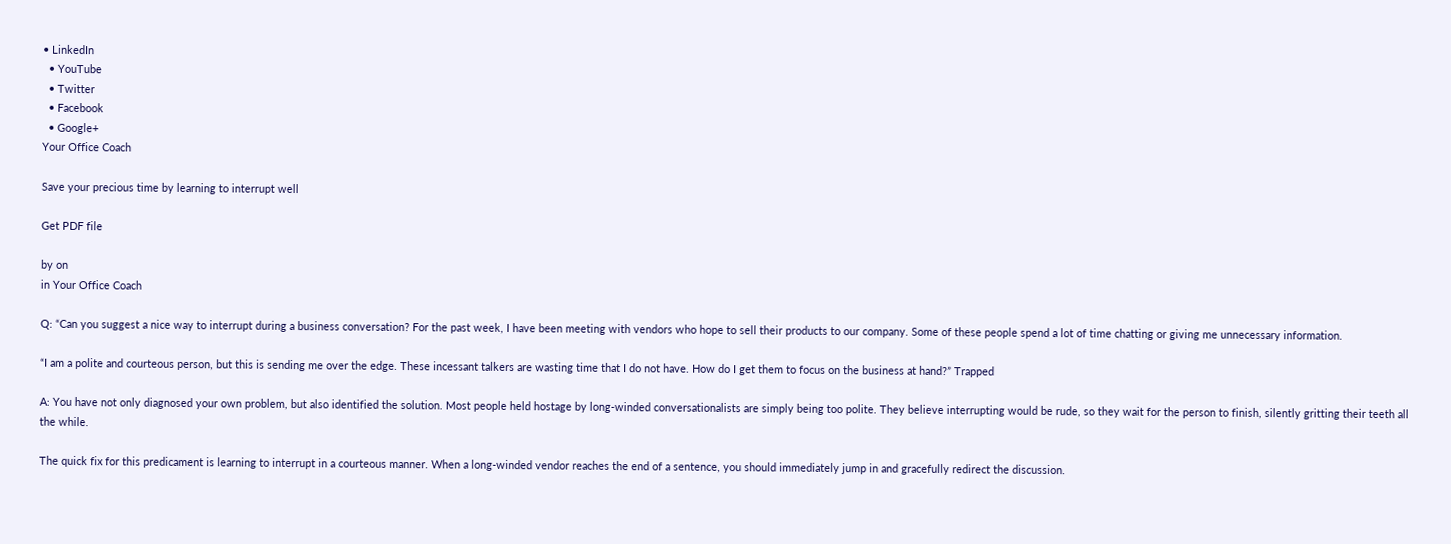• LinkedIn
  • YouTube
  • Twitter
  • Facebook
  • Google+
Your Office Coach

Save your precious time by learning to interrupt well

Get PDF file

by on
in Your Office Coach

Q: “Can you suggest a nice way to interrupt during a business conversation? For the past week, I have been meeting with vendors who hope to sell their products to our company. Some of these people spend a lot of time chatting or giving me unnecessary information.

“I am a polite and courteous person, but this is sending me over the edge. These incessant talkers are wasting time that I do not have. How do I get them to focus on the business at hand?” Trapped

A: You have not only diagnosed your own problem, but also identified the solution. Most people held hostage by long-winded conversationalists are simply being too polite. They believe interrupting would be rude, so they wait for the person to finish, silently gritting their teeth all the while.

The quick fix for this predicament is learning to interrupt in a courteous manner. When a long-winded vendor reaches the end of a sentence, you should immediately jump in and gracefully redirect the discussion.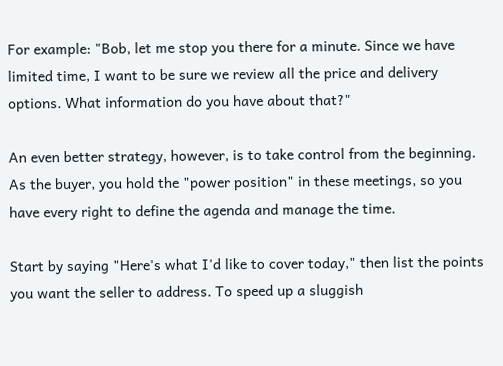For example: "Bob, let me stop you there for a minute. Since we have limited time, I want to be sure we review all the price and delivery options. What information do you have about that?"

An even better strategy, however, is to take control from the beginning. As the buyer, you hold the "power position" in these meetings, so you have every right to define the agenda and manage the time.

Start by saying "Here's what I'd like to cover today," then list the points you want the seller to address. To speed up a sluggish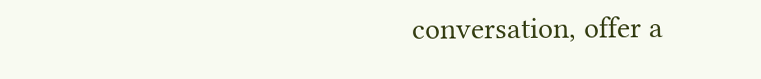conversation, offer a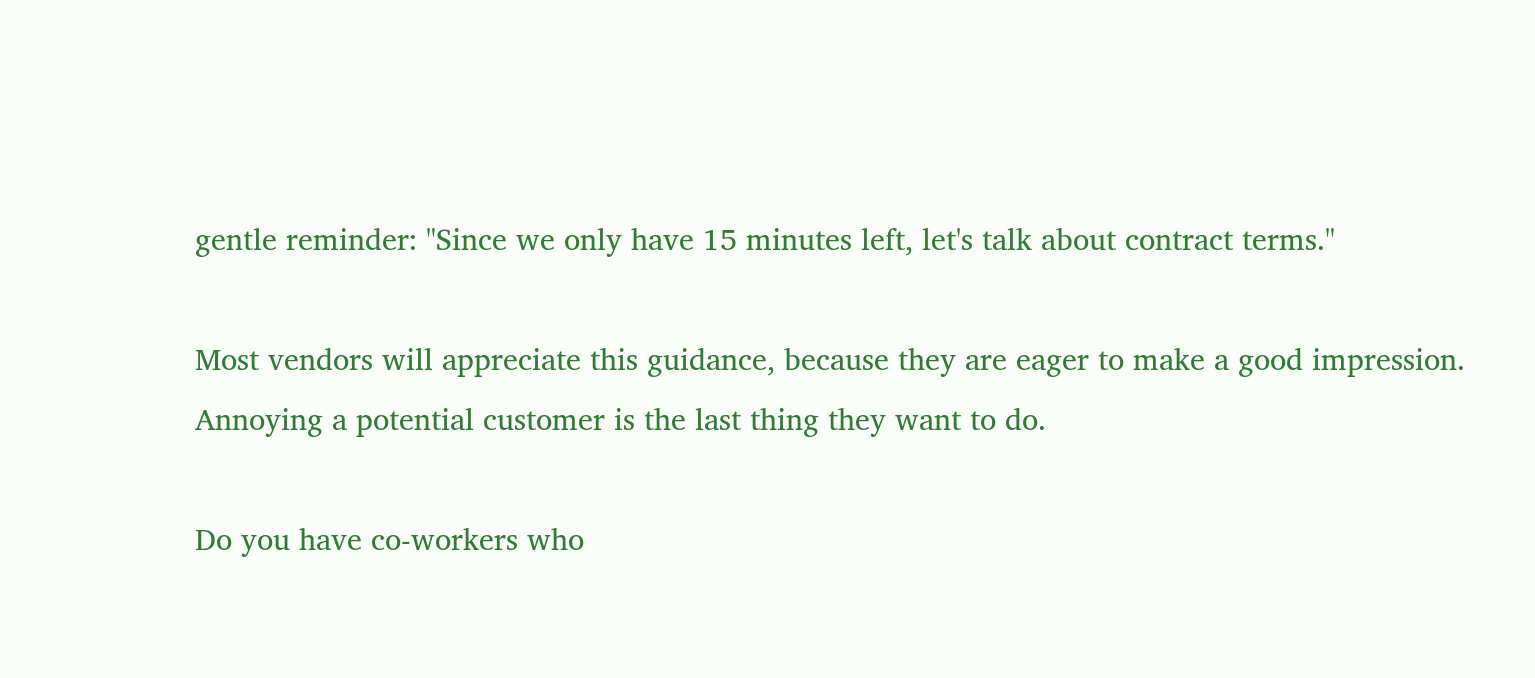gentle reminder: "Since we only have 15 minutes left, let's talk about contract terms."

Most vendors will appreciate this guidance, because they are eager to make a good impression. Annoying a potential customer is the last thing they want to do.

Do you have co-workers who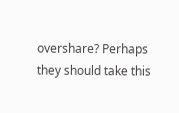overshare? Perhaps they should take this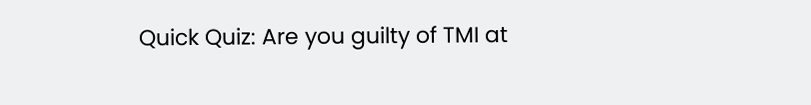Quick Quiz: Are you guilty of TMI at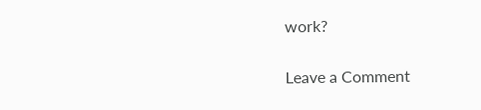work?

Leave a Comment